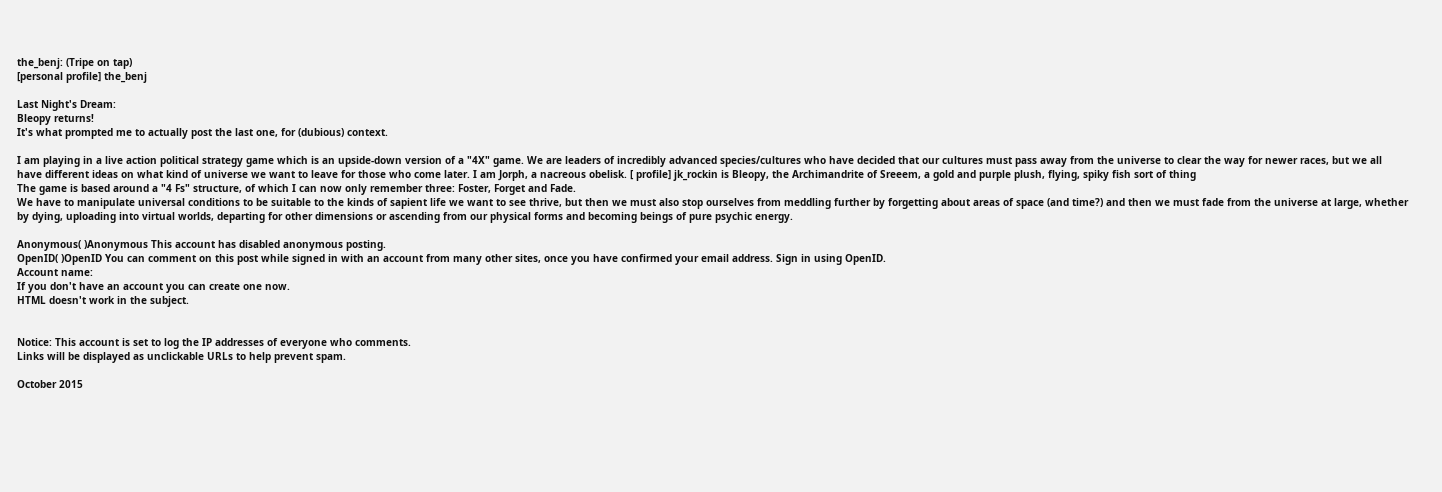the_benj: (Tripe on tap)
[personal profile] the_benj

Last Night's Dream:
Bleopy returns!
It's what prompted me to actually post the last one, for (dubious) context.

I am playing in a live action political strategy game which is an upside-down version of a "4X" game. We are leaders of incredibly advanced species/cultures who have decided that our cultures must pass away from the universe to clear the way for newer races, but we all have different ideas on what kind of universe we want to leave for those who come later. I am Jorph, a nacreous obelisk. [ profile] jk_rockin is Bleopy, the Archimandrite of Sreeem, a gold and purple plush, flying, spiky fish sort of thing
The game is based around a "4 Fs" structure, of which I can now only remember three: Foster, Forget and Fade.
We have to manipulate universal conditions to be suitable to the kinds of sapient life we want to see thrive, but then we must also stop ourselves from meddling further by forgetting about areas of space (and time?) and then we must fade from the universe at large, whether by dying, uploading into virtual worlds, departing for other dimensions or ascending from our physical forms and becoming beings of pure psychic energy.

Anonymous( )Anonymous This account has disabled anonymous posting.
OpenID( )OpenID You can comment on this post while signed in with an account from many other sites, once you have confirmed your email address. Sign in using OpenID.
Account name:
If you don't have an account you can create one now.
HTML doesn't work in the subject.


Notice: This account is set to log the IP addresses of everyone who comments.
Links will be displayed as unclickable URLs to help prevent spam.

October 2015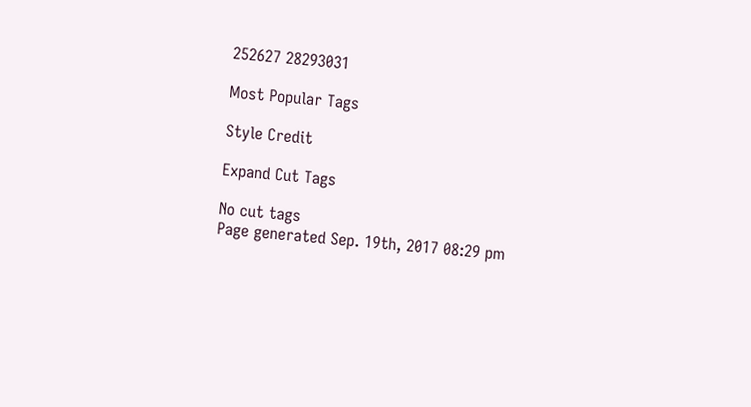252627 28293031

Most Popular Tags

Style Credit

Expand Cut Tags

No cut tags
Page generated Sep. 19th, 2017 08:29 pm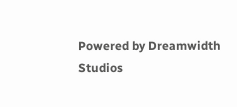Powered by Dreamwidth Studios